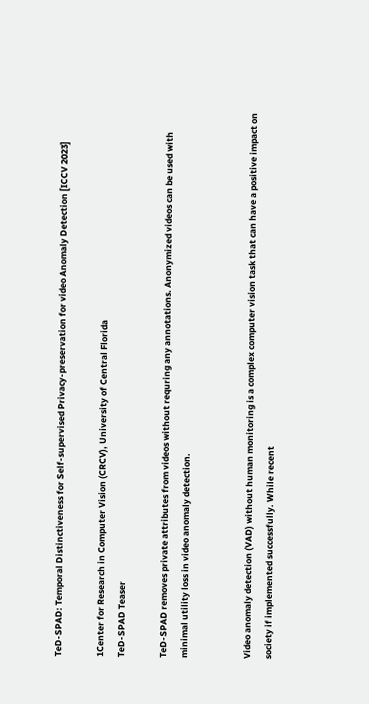TeD-SPAD: Temporal Distinctiveness for Self-supervised Privacy-preservation for video Anomaly Detection [ICCV 2023]

1Center for Research in Computer Vision (CRCV), University of Central Florida
TeD-SPAD Teaser

TeD-SPAD removes private attributes from videos without requring any annotations. Anonymized videos can be used with minimal utility loss in video anomaly detection.


Video anomaly detection (VAD) without human monitoring is a complex computer vision task that can have a positive impact on society if implemented successfully. While recent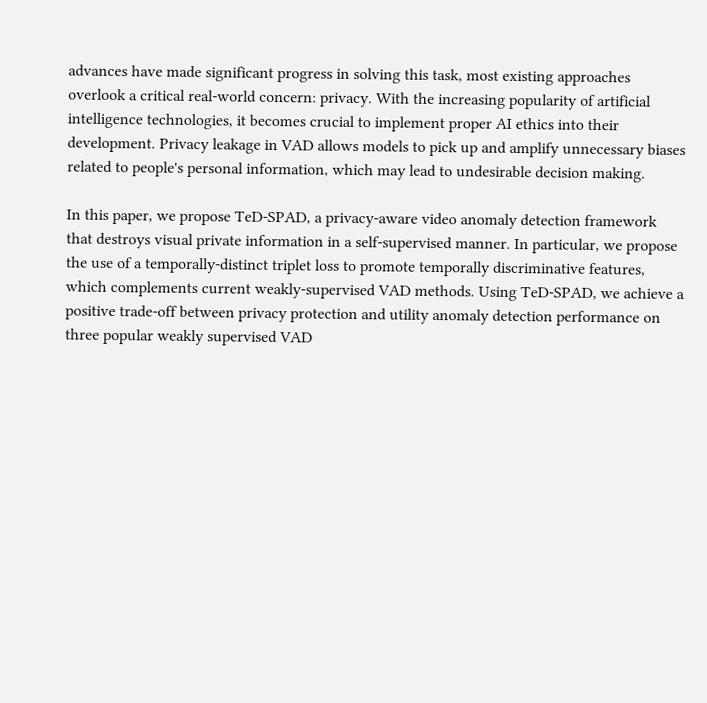advances have made significant progress in solving this task, most existing approaches overlook a critical real-world concern: privacy. With the increasing popularity of artificial intelligence technologies, it becomes crucial to implement proper AI ethics into their development. Privacy leakage in VAD allows models to pick up and amplify unnecessary biases related to people's personal information, which may lead to undesirable decision making.

In this paper, we propose TeD-SPAD, a privacy-aware video anomaly detection framework that destroys visual private information in a self-supervised manner. In particular, we propose the use of a temporally-distinct triplet loss to promote temporally discriminative features, which complements current weakly-supervised VAD methods. Using TeD-SPAD, we achieve a positive trade-off between privacy protection and utility anomaly detection performance on three popular weakly supervised VAD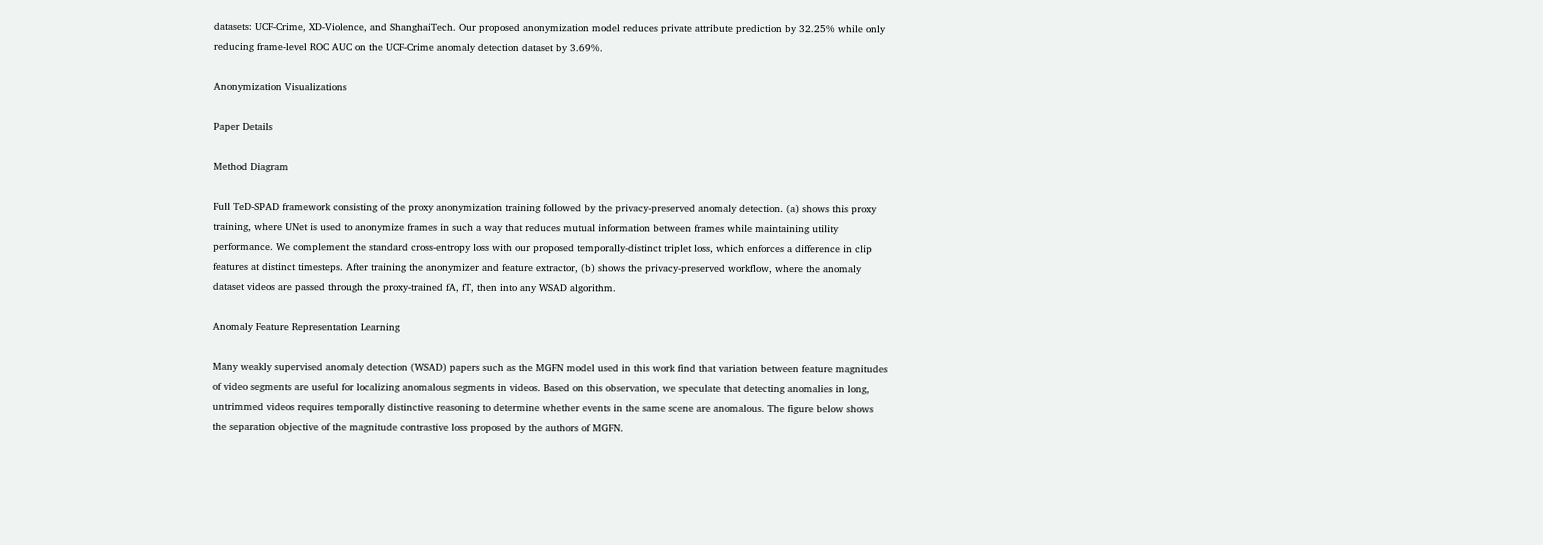datasets: UCF-Crime, XD-Violence, and ShanghaiTech. Our proposed anonymization model reduces private attribute prediction by 32.25% while only reducing frame-level ROC AUC on the UCF-Crime anomaly detection dataset by 3.69%.

Anonymization Visualizations

Paper Details

Method Diagram

Full TeD-SPAD framework consisting of the proxy anonymization training followed by the privacy-preserved anomaly detection. (a) shows this proxy training, where UNet is used to anonymize frames in such a way that reduces mutual information between frames while maintaining utility performance. We complement the standard cross-entropy loss with our proposed temporally-distinct triplet loss, which enforces a difference in clip features at distinct timesteps. After training the anonymizer and feature extractor, (b) shows the privacy-preserved workflow, where the anomaly dataset videos are passed through the proxy-trained fA, fT, then into any WSAD algorithm.

Anomaly Feature Representation Learning

Many weakly supervised anomaly detection (WSAD) papers such as the MGFN model used in this work find that variation between feature magnitudes of video segments are useful for localizing anomalous segments in videos. Based on this observation, we speculate that detecting anomalies in long, untrimmed videos requires temporally distinctive reasoning to determine whether events in the same scene are anomalous. The figure below shows the separation objective of the magnitude contrastive loss proposed by the authors of MGFN.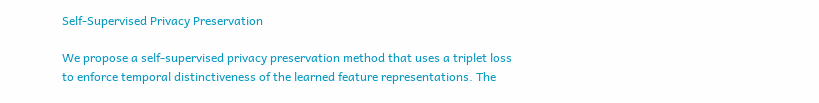Self-Supervised Privacy Preservation

We propose a self-supervised privacy preservation method that uses a triplet loss to enforce temporal distinctiveness of the learned feature representations. The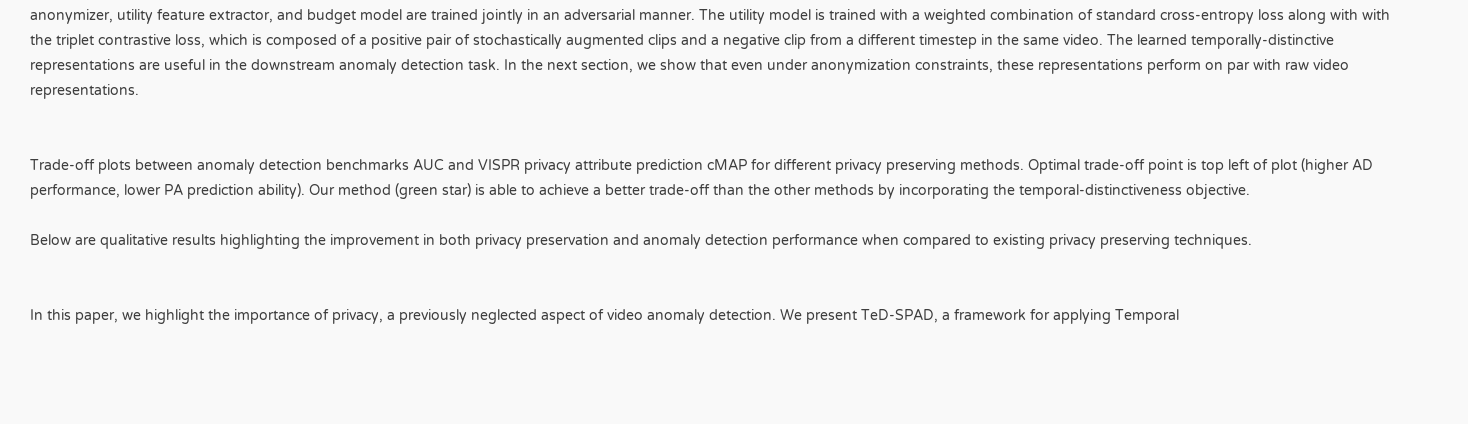anonymizer, utility feature extractor, and budget model are trained jointly in an adversarial manner. The utility model is trained with a weighted combination of standard cross-entropy loss along with with the triplet contrastive loss, which is composed of a positive pair of stochastically augmented clips and a negative clip from a different timestep in the same video. The learned temporally-distinctive representations are useful in the downstream anomaly detection task. In the next section, we show that even under anonymization constraints, these representations perform on par with raw video representations.


Trade-off plots between anomaly detection benchmarks AUC and VISPR privacy attribute prediction cMAP for different privacy preserving methods. Optimal trade-off point is top left of plot (higher AD performance, lower PA prediction ability). Our method (green star) is able to achieve a better trade-off than the other methods by incorporating the temporal-distinctiveness objective.

Below are qualitative results highlighting the improvement in both privacy preservation and anomaly detection performance when compared to existing privacy preserving techniques.


In this paper, we highlight the importance of privacy, a previously neglected aspect of video anomaly detection. We present TeD-SPAD, a framework for applying Temporal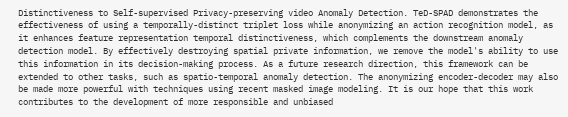Distinctiveness to Self-supervised Privacy-preserving video Anomaly Detection. TeD-SPAD demonstrates the effectiveness of using a temporally-distinct triplet loss while anonymizing an action recognition model, as it enhances feature representation temporal distinctiveness, which complements the downstream anomaly detection model. By effectively destroying spatial private information, we remove the model's ability to use this information in its decision-making process. As a future research direction, this framework can be extended to other tasks, such as spatio-temporal anomaly detection. The anonymizing encoder-decoder may also be made more powerful with techniques using recent masked image modeling. It is our hope that this work contributes to the development of more responsible and unbiased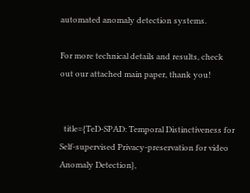automated anomaly detection systems.

For more technical details and results, check out our attached main paper, thank you!


  title={TeD-SPAD: Temporal Distinctiveness for Self-supervised Privacy-preservation for video Anomaly Detection},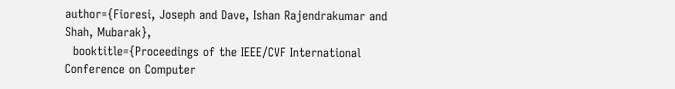author={Fioresi, Joseph and Dave, Ishan Rajendrakumar and Shah, Mubarak},
  booktitle={Proceedings of the IEEE/CVF International Conference on Computer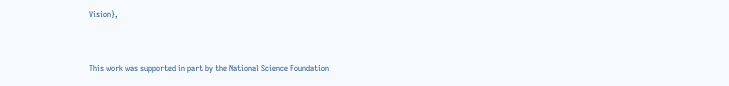Vision},


This work was supported in part by the National Science Foundation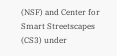(NSF) and Center for Smart Streetscapes (CS3) under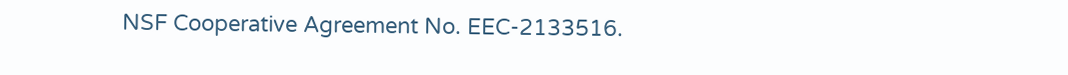NSF Cooperative Agreement No. EEC-2133516.